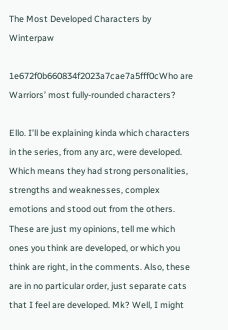The Most Developed Characters by Winterpaw

1e672f0b660834f2023a7cae7a5fff0cWho are Warriors’ most fully-rounded characters?

Ello. I’ll be explaining kinda which characters in the series, from any arc, were developed. Which means they had strong personalities, strengths and weaknesses, complex emotions and stood out from the others. These are just my opinions, tell me which ones you think are developed, or which you think are right, in the comments. Also, these are in no particular order, just separate cats that I feel are developed. Mk? Well, I might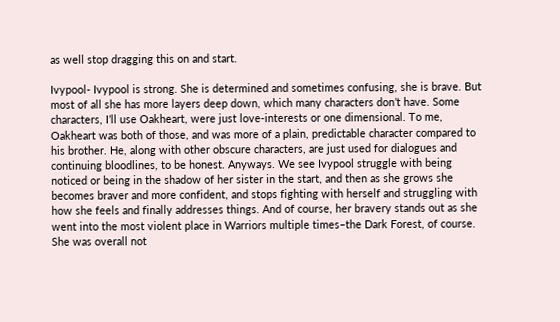as well stop dragging this on and start.

Ivypool- Ivypool is strong. She is determined and sometimes confusing, she is brave. But most of all she has more layers deep down, which many characters don’t have. Some characters, I’ll use Oakheart, were just love-interests or one dimensional. To me, Oakheart was both of those, and was more of a plain, predictable character compared to his brother. He, along with other obscure characters, are just used for dialogues and continuing bloodlines, to be honest. Anyways. We see Ivypool struggle with being noticed or being in the shadow of her sister in the start, and then as she grows she becomes braver and more confident, and stops fighting with herself and struggling with how she feels and finally addresses things. And of course, her bravery stands out as she went into the most violent place in Warriors multiple times–the Dark Forest, of course. She was overall not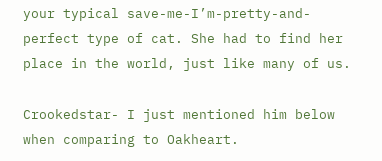your typical save-me-I’m-pretty-and-perfect type of cat. She had to find her place in the world, just like many of us.

Crookedstar- I just mentioned him below when comparing to Oakheart.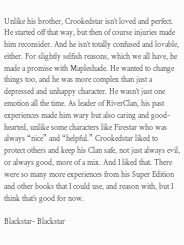Unlike his brother, Crookedstar isn’t loved and perfect. He started off that way, but then of course injuries made him reconsider. And he isn’t totally confused and lovable, either. For slightly selfish reasons, which we all have, he made a promise with Mapleshade. He wanted to change things too, and he was more complex than just a depressed and unhappy character. He wasn’t just one emotion all the time. As leader of RiverClan, his past experiences made him wary but also caring and good-hearted, unlike some characters like Firestar who was always “nice” and “helpful.” Crookedstar liked to protect others and keep his Clan safe, not just always evil, or always good, more of a mix. And I liked that. There were so many more experiences from his Super Edition and other books that I could use, and reason with, but I think that’s good for now.

Blackstar- Blackstar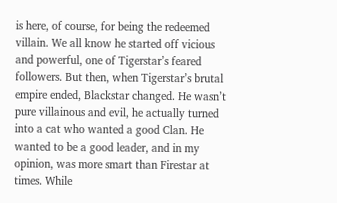is here, of course, for being the redeemed villain. We all know he started off vicious and powerful, one of Tigerstar’s feared followers. But then, when Tigerstar’s brutal empire ended, Blackstar changed. He wasn’t pure villainous and evil, he actually turned into a cat who wanted a good Clan. He wanted to be a good leader, and in my opinion, was more smart than Firestar at times. While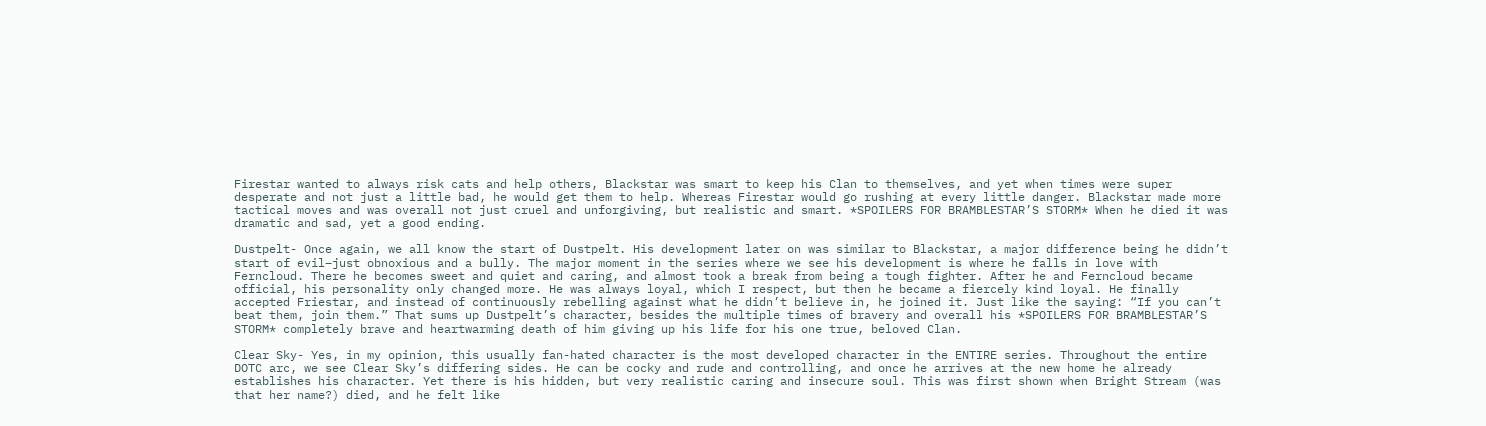Firestar wanted to always risk cats and help others, Blackstar was smart to keep his Clan to themselves, and yet when times were super desperate and not just a little bad, he would get them to help. Whereas Firestar would go rushing at every little danger. Blackstar made more tactical moves and was overall not just cruel and unforgiving, but realistic and smart. *SPOILERS FOR BRAMBLESTAR’S STORM* When he died it was dramatic and sad, yet a good ending.

Dustpelt- Once again, we all know the start of Dustpelt. His development later on was similar to Blackstar, a major difference being he didn’t start of evil–just obnoxious and a bully. The major moment in the series where we see his development is where he falls in love with Ferncloud. There he becomes sweet and quiet and caring, and almost took a break from being a tough fighter. After he and Ferncloud became official, his personality only changed more. He was always loyal, which I respect, but then he became a fiercely kind loyal. He finally accepted Friestar, and instead of continuously rebelling against what he didn’t believe in, he joined it. Just like the saying: “If you can’t beat them, join them.” That sums up Dustpelt’s character, besides the multiple times of bravery and overall his *SPOILERS FOR BRAMBLESTAR’S STORM* completely brave and heartwarming death of him giving up his life for his one true, beloved Clan.

Clear Sky- Yes, in my opinion, this usually fan-hated character is the most developed character in the ENTIRE series. Throughout the entire DOTC arc, we see Clear Sky’s differing sides. He can be cocky and rude and controlling, and once he arrives at the new home he already establishes his character. Yet there is his hidden, but very realistic caring and insecure soul. This was first shown when Bright Stream (was that her name?) died, and he felt like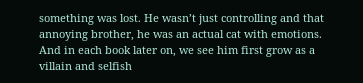something was lost. He wasn’t just controlling and that annoying brother, he was an actual cat with emotions. And in each book later on, we see him first grow as a villain and selfish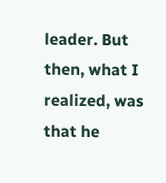leader. But then, what I realized, was that he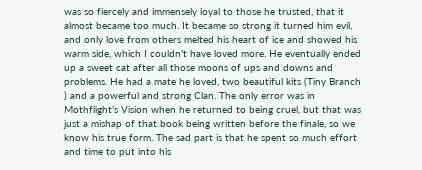was so fiercely and immensely loyal to those he trusted, that it almost became too much. It became so strong it turned him evil, and only love from others melted his heart of ice and showed his warm side, which I couldn’t have loved more. He eventually ended up a sweet cat after all those moons of ups and downs and problems. He had a mate he loved, two beautiful kits (Tiny Branch  ) and a powerful and strong Clan. The only error was in Mothflight’s Vision when he returned to being cruel, but that was just a mishap of that book being written before the finale, so we know his true form. The sad part is that he spent so much effort and time to put into his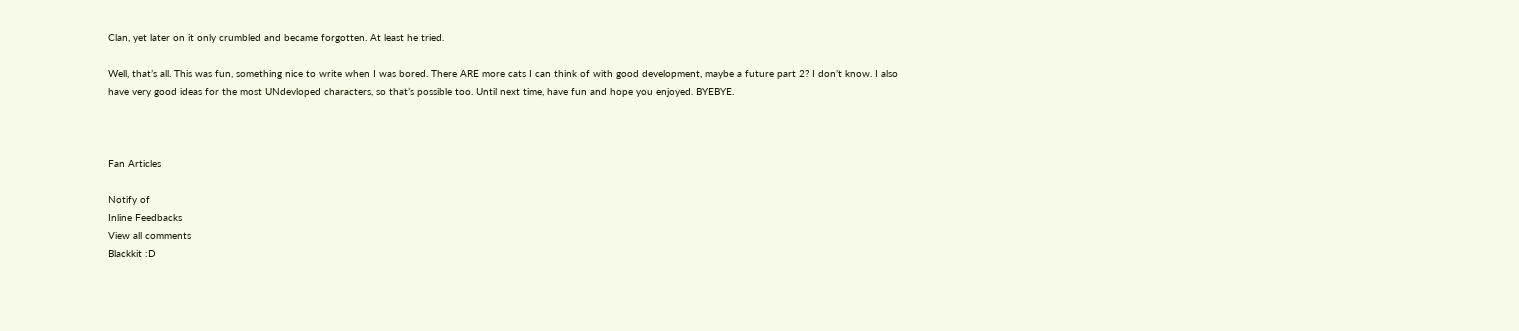Clan, yet later on it only crumbled and became forgotten. At least he tried.

Well, that’s all. This was fun, something nice to write when I was bored. There ARE more cats I can think of with good development, maybe a future part 2? I don’t know. I also have very good ideas for the most UNdevloped characters, so that’s possible too. Until next time, have fun and hope you enjoyed. BYEBYE.



Fan Articles

Notify of
Inline Feedbacks
View all comments
Blackkit :D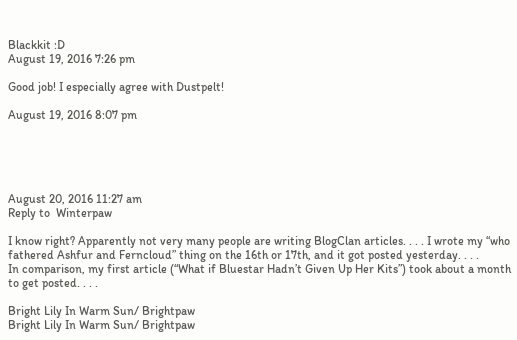Blackkit :D
August 19, 2016 7:26 pm

Good job! I especially agree with Dustpelt!

August 19, 2016 8:07 pm





August 20, 2016 11:27 am
Reply to  Winterpaw

I know right? Apparently not very many people are writing BlogClan articles. . . . I wrote my “who fathered Ashfur and Ferncloud” thing on the 16th or 17th, and it got posted yesterday. . . .
In comparison, my first article (“What if Bluestar Hadn’t Given Up Her Kits”) took about a month to get posted. . . .

Bright Lily In Warm Sun/ Brightpaw
Bright Lily In Warm Sun/ Brightpaw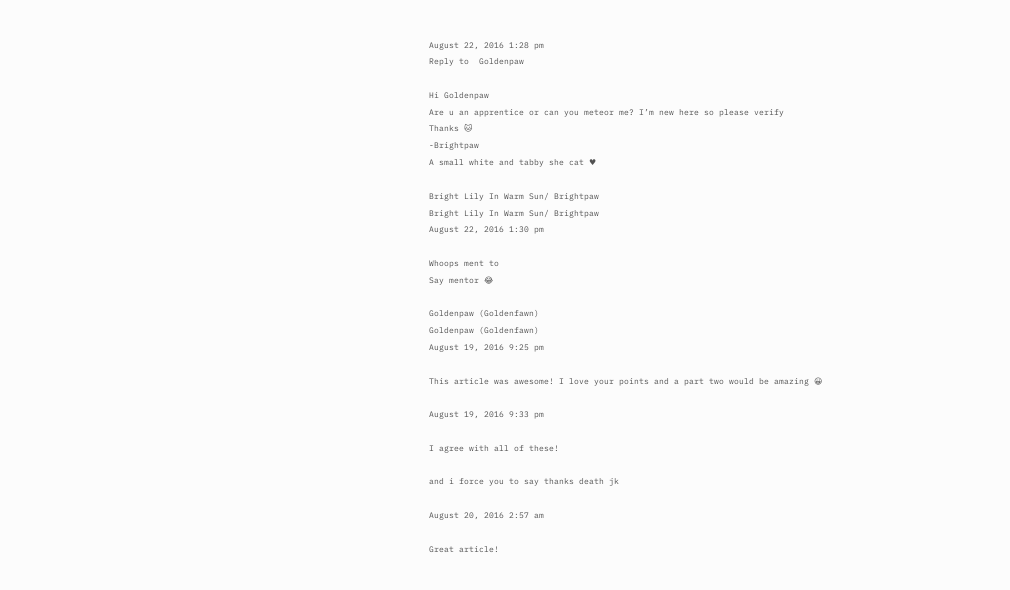August 22, 2016 1:28 pm
Reply to  Goldenpaw

Hi Goldenpaw
Are u an apprentice or can you meteor me? I’m new here so please verify
Thanks 🐱
-Brightpaw
A small white and tabby she cat ♥

Bright Lily In Warm Sun/ Brightpaw
Bright Lily In Warm Sun/ Brightpaw
August 22, 2016 1:30 pm

Whoops ment to
Say mentor 😂

Goldenpaw (Goldenfawn)
Goldenpaw (Goldenfawn)
August 19, 2016 9:25 pm

This article was awesome! I love your points and a part two would be amazing 😀

August 19, 2016 9:33 pm

I agree with all of these!

and i force you to say thanks death jk

August 20, 2016 2:57 am

Great article!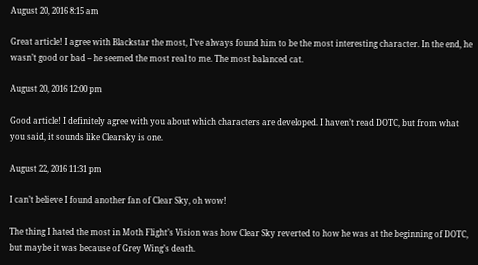August 20, 2016 8:15 am

Great article! I agree with Blackstar the most, I’ve always found him to be the most interesting character. In the end, he wasn’t good or bad – he seemed the most real to me. The most balanced cat.

August 20, 2016 12:00 pm

Good article! I definitely agree with you about which characters are developed. I haven’t read DOTC, but from what you said, it sounds like Clearsky is one.

August 22, 2016 11:31 pm

I can’t believe I found another fan of Clear Sky, oh wow!

The thing I hated the most in Moth Flight’s Vision was how Clear Sky reverted to how he was at the beginning of DOTC, but maybe it was because of Grey Wing’s death.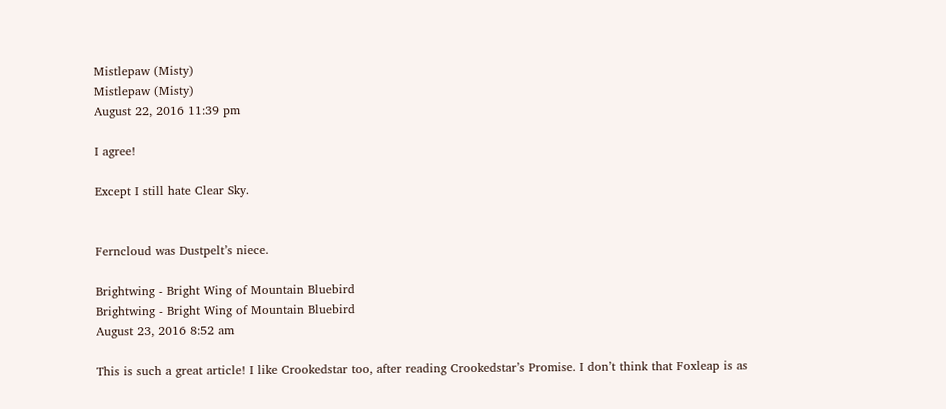Mistlepaw (Misty)
Mistlepaw (Misty)
August 22, 2016 11:39 pm

I agree!

Except I still hate Clear Sky.


Ferncloud was Dustpelt’s niece.

Brightwing - Bright Wing of Mountain Bluebird
Brightwing - Bright Wing of Mountain Bluebird
August 23, 2016 8:52 am

This is such a great article! I like Crookedstar too, after reading Crookedstar’s Promise. I don’t think that Foxleap is as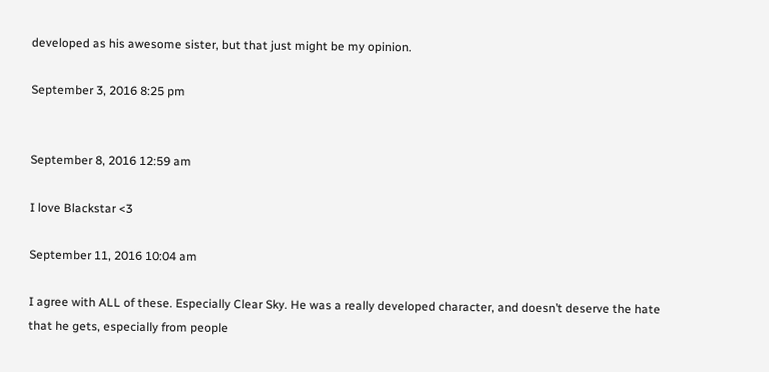developed as his awesome sister, but that just might be my opinion.

September 3, 2016 8:25 pm


September 8, 2016 12:59 am

I love Blackstar <3

September 11, 2016 10:04 am

I agree with ALL of these. Especially Clear Sky. He was a really developed character, and doesn’t deserve the hate that he gets, especially from people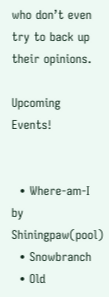who don’t even try to back up their opinions.

Upcoming Events!


  • Where-am-I by Shiningpaw(pool)
  • Snowbranch
  • Old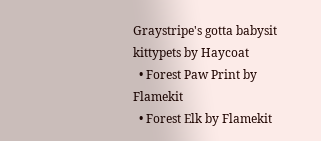Graystripe's gotta babysit kittypets by Haycoat
  • Forest Paw Print by Flamekit
  • Forest Elk by Flamekit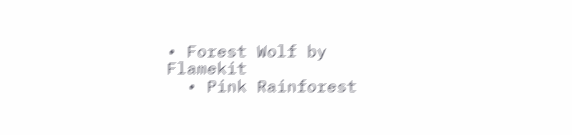• Forest Wolf by Flamekit
  • Pink Rainforest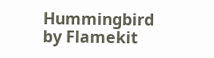Hummingbird by Flamekit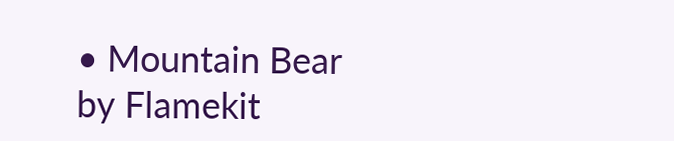• Mountain Bear by Flamekit